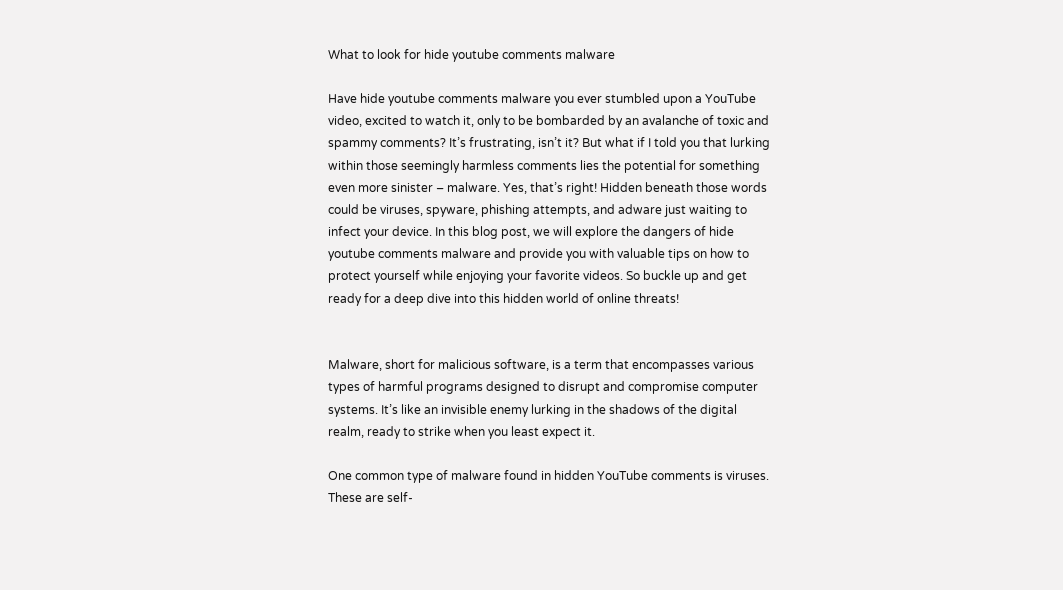What to look for hide youtube comments malware

Have hide youtube comments malware you ever stumbled upon a YouTube video, excited to watch it, only to be bombarded by an avalanche of toxic and spammy comments? It’s frustrating, isn’t it? But what if I told you that lurking within those seemingly harmless comments lies the potential for something even more sinister – malware. Yes, that’s right! Hidden beneath those words could be viruses, spyware, phishing attempts, and adware just waiting to infect your device. In this blog post, we will explore the dangers of hide youtube comments malware and provide you with valuable tips on how to protect yourself while enjoying your favorite videos. So buckle up and get ready for a deep dive into this hidden world of online threats!


Malware, short for malicious software, is a term that encompasses various types of harmful programs designed to disrupt and compromise computer systems. It’s like an invisible enemy lurking in the shadows of the digital realm, ready to strike when you least expect it.

One common type of malware found in hidden YouTube comments is viruses. These are self-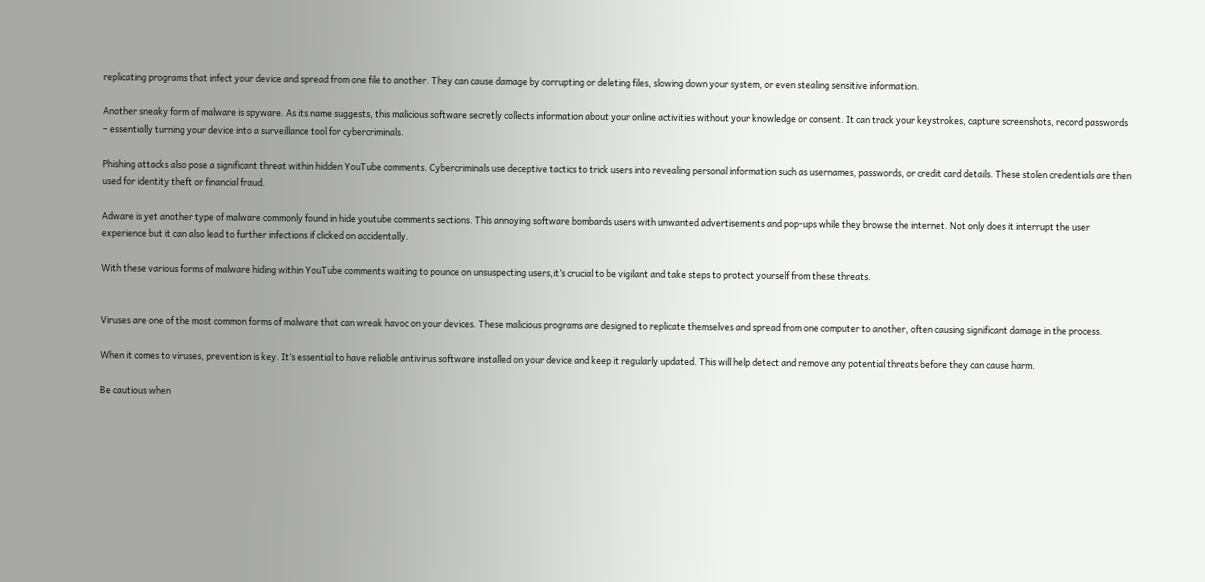replicating programs that infect your device and spread from one file to another. They can cause damage by corrupting or deleting files, slowing down your system, or even stealing sensitive information.

Another sneaky form of malware is spyware. As its name suggests, this malicious software secretly collects information about your online activities without your knowledge or consent. It can track your keystrokes, capture screenshots, record passwords – essentially turning your device into a surveillance tool for cybercriminals.

Phishing attacks also pose a significant threat within hidden YouTube comments. Cybercriminals use deceptive tactics to trick users into revealing personal information such as usernames, passwords, or credit card details. These stolen credentials are then used for identity theft or financial fraud.

Adware is yet another type of malware commonly found in hide youtube comments sections. This annoying software bombards users with unwanted advertisements and pop-ups while they browse the internet. Not only does it interrupt the user experience but it can also lead to further infections if clicked on accidentally.

With these various forms of malware hiding within YouTube comments waiting to pounce on unsuspecting users,it’s crucial to be vigilant and take steps to protect yourself from these threats.


Viruses are one of the most common forms of malware that can wreak havoc on your devices. These malicious programs are designed to replicate themselves and spread from one computer to another, often causing significant damage in the process.

When it comes to viruses, prevention is key. It’s essential to have reliable antivirus software installed on your device and keep it regularly updated. This will help detect and remove any potential threats before they can cause harm.

Be cautious when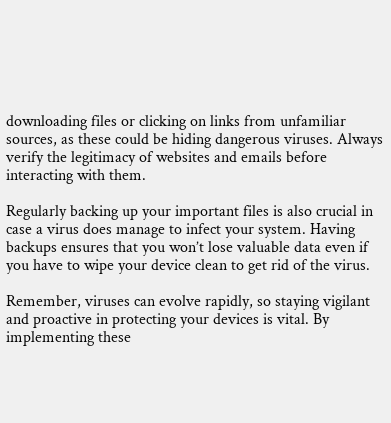downloading files or clicking on links from unfamiliar sources, as these could be hiding dangerous viruses. Always verify the legitimacy of websites and emails before interacting with them.

Regularly backing up your important files is also crucial in case a virus does manage to infect your system. Having backups ensures that you won’t lose valuable data even if you have to wipe your device clean to get rid of the virus.

Remember, viruses can evolve rapidly, so staying vigilant and proactive in protecting your devices is vital. By implementing these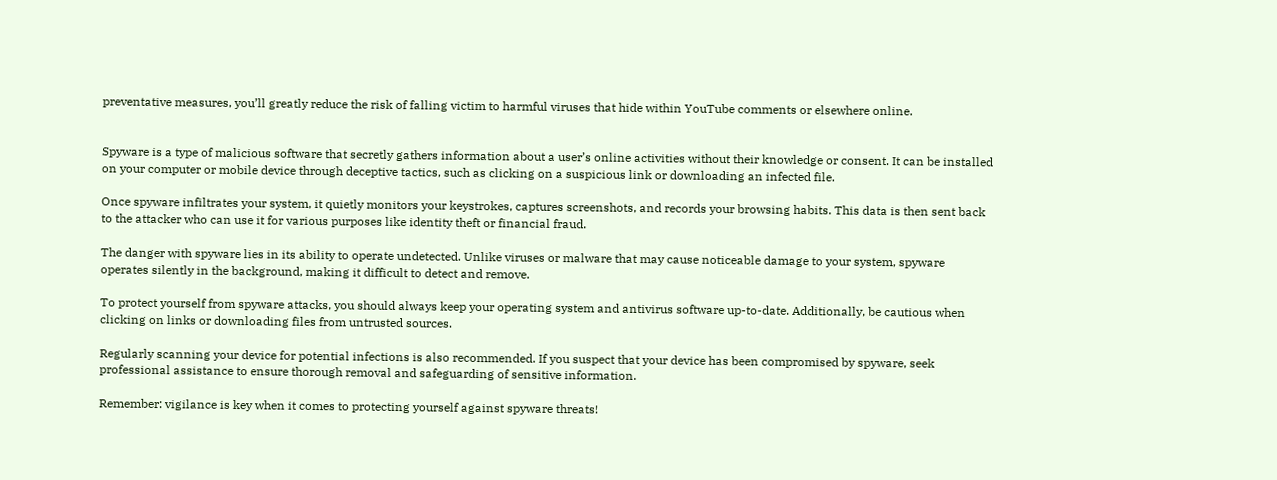preventative measures, you’ll greatly reduce the risk of falling victim to harmful viruses that hide within YouTube comments or elsewhere online.


Spyware is a type of malicious software that secretly gathers information about a user’s online activities without their knowledge or consent. It can be installed on your computer or mobile device through deceptive tactics, such as clicking on a suspicious link or downloading an infected file.

Once spyware infiltrates your system, it quietly monitors your keystrokes, captures screenshots, and records your browsing habits. This data is then sent back to the attacker who can use it for various purposes like identity theft or financial fraud.

The danger with spyware lies in its ability to operate undetected. Unlike viruses or malware that may cause noticeable damage to your system, spyware operates silently in the background, making it difficult to detect and remove.

To protect yourself from spyware attacks, you should always keep your operating system and antivirus software up-to-date. Additionally, be cautious when clicking on links or downloading files from untrusted sources.

Regularly scanning your device for potential infections is also recommended. If you suspect that your device has been compromised by spyware, seek professional assistance to ensure thorough removal and safeguarding of sensitive information.

Remember: vigilance is key when it comes to protecting yourself against spyware threats!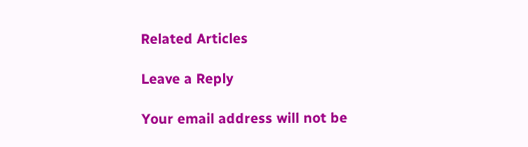Related Articles

Leave a Reply

Your email address will not be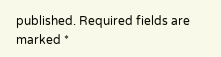published. Required fields are marked *